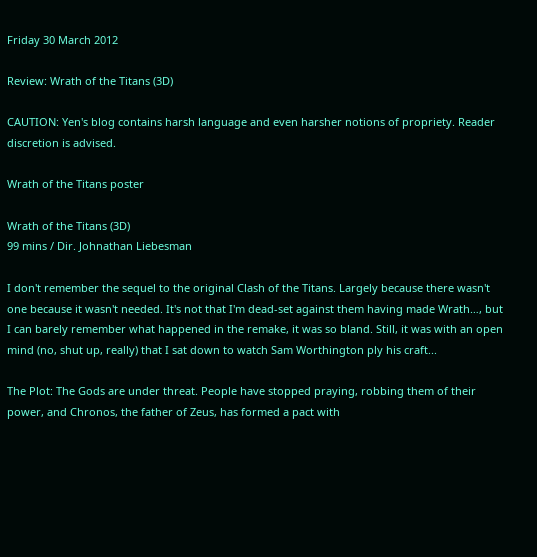Friday 30 March 2012

Review: Wrath of the Titans (3D)

CAUTION: Yen's blog contains harsh language and even harsher notions of propriety. Reader discretion is advised.

Wrath of the Titans poster

Wrath of the Titans (3D)
99 mins / Dir. Johnathan Liebesman

I don't remember the sequel to the original Clash of the Titans. Largely because there wasn't one because it wasn't needed. It's not that I'm dead-set against them having made Wrath…, but I can barely remember what happened in the remake, it was so bland. Still, it was with an open mind (no, shut up, really) that I sat down to watch Sam Worthington ply his craft...

The Plot: The Gods are under threat. People have stopped praying, robbing them of their power, and Chronos, the father of Zeus, has formed a pact with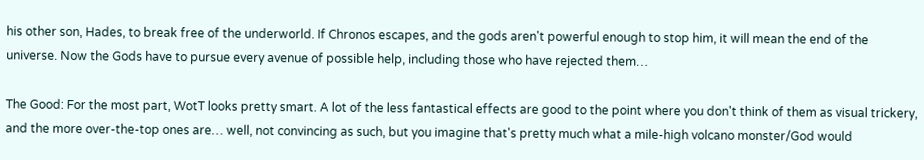his other son, Hades, to break free of the underworld. If Chronos escapes, and the gods aren't powerful enough to stop him, it will mean the end of the universe. Now the Gods have to pursue every avenue of possible help, including those who have rejected them…

The Good: For the most part, WotT looks pretty smart. A lot of the less fantastical effects are good to the point where you don't think of them as visual trickery, and the more over-the-top ones are… well, not convincing as such, but you imagine that's pretty much what a mile-high volcano monster/God would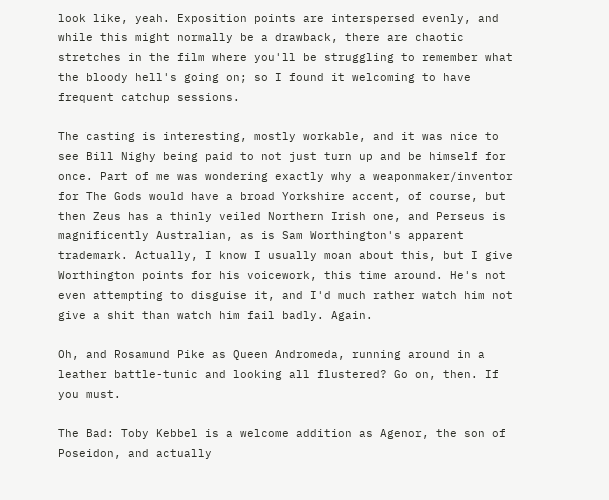look like, yeah. Exposition points are interspersed evenly, and while this might normally be a drawback, there are chaotic stretches in the film where you'll be struggling to remember what the bloody hell's going on; so I found it welcoming to have frequent catchup sessions.

The casting is interesting, mostly workable, and it was nice to see Bill Nighy being paid to not just turn up and be himself for once. Part of me was wondering exactly why a weaponmaker/inventor for The Gods would have a broad Yorkshire accent, of course, but then Zeus has a thinly veiled Northern Irish one, and Perseus is magnificently Australian, as is Sam Worthington's apparent trademark. Actually, I know I usually moan about this, but I give Worthington points for his voicework, this time around. He's not even attempting to disguise it, and I'd much rather watch him not give a shit than watch him fail badly. Again.

Oh, and Rosamund Pike as Queen Andromeda, running around in a leather battle-tunic and looking all flustered? Go on, then. If you must.

The Bad: Toby Kebbel is a welcome addition as Agenor, the son of Poseidon, and actually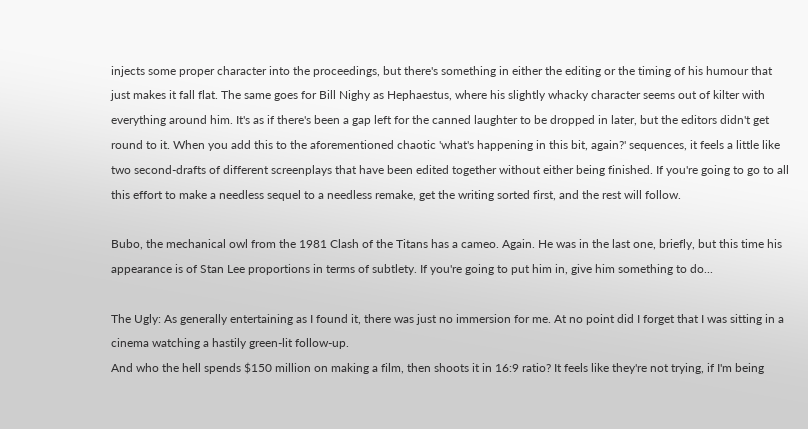injects some proper character into the proceedings, but there's something in either the editing or the timing of his humour that just makes it fall flat. The same goes for Bill Nighy as Hephaestus, where his slightly whacky character seems out of kilter with everything around him. It's as if there's been a gap left for the canned laughter to be dropped in later, but the editors didn't get round to it. When you add this to the aforementioned chaotic 'what's happening in this bit, again?' sequences, it feels a little like two second-drafts of different screenplays that have been edited together without either being finished. If you're going to go to all this effort to make a needless sequel to a needless remake, get the writing sorted first, and the rest will follow.

Bubo, the mechanical owl from the 1981 Clash of the Titans has a cameo. Again. He was in the last one, briefly, but this time his appearance is of Stan Lee proportions in terms of subtlety. If you're going to put him in, give him something to do...

The Ugly: As generally entertaining as I found it, there was just no immersion for me. At no point did I forget that I was sitting in a cinema watching a hastily green-lit follow-up.
And who the hell spends $150 million on making a film, then shoots it in 16:9 ratio? It feels like they're not trying, if I'm being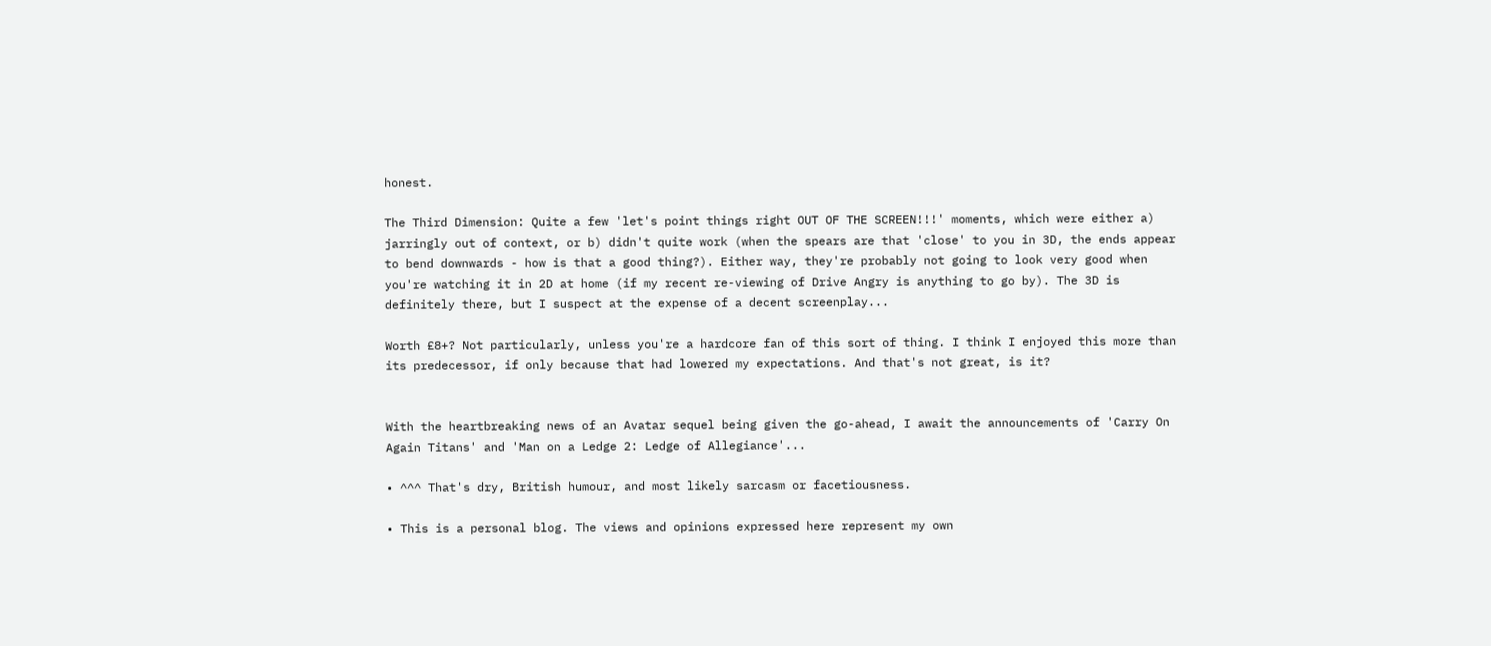honest.

The Third Dimension: Quite a few 'let's point things right OUT OF THE SCREEN!!!' moments, which were either a) jarringly out of context, or b) didn't quite work (when the spears are that 'close' to you in 3D, the ends appear to bend downwards - how is that a good thing?). Either way, they're probably not going to look very good when you're watching it in 2D at home (if my recent re-viewing of Drive Angry is anything to go by). The 3D is definitely there, but I suspect at the expense of a decent screenplay...

Worth £8+? Not particularly, unless you're a hardcore fan of this sort of thing. I think I enjoyed this more than its predecessor, if only because that had lowered my expectations. And that's not great, is it?


With the heartbreaking news of an Avatar sequel being given the go-ahead, I await the announcements of 'Carry On Again Titans' and 'Man on a Ledge 2: Ledge of Allegiance'...

• ^^^ That's dry, British humour, and most likely sarcasm or facetiousness.

• This is a personal blog. The views and opinions expressed here represent my own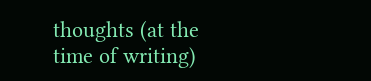thoughts (at the time of writing)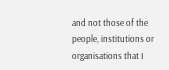and not those of the people, institutions or organisations that I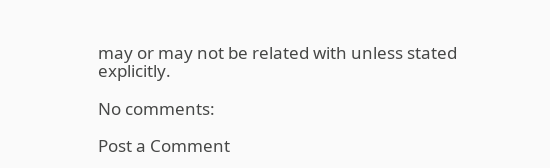may or may not be related with unless stated explicitly.

No comments:

Post a Comment